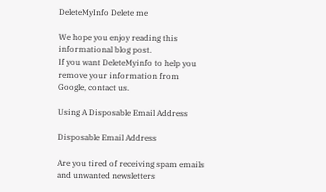DeleteMyInfo Delete me

We hope you enjoy reading this informational blog post.
If you want DeleteMyinfo to help you remove your information from Google, contact us.

Using A Disposable Email Address

Disposable Email Address

Are you tired of receiving spam emails and unwanted newsletters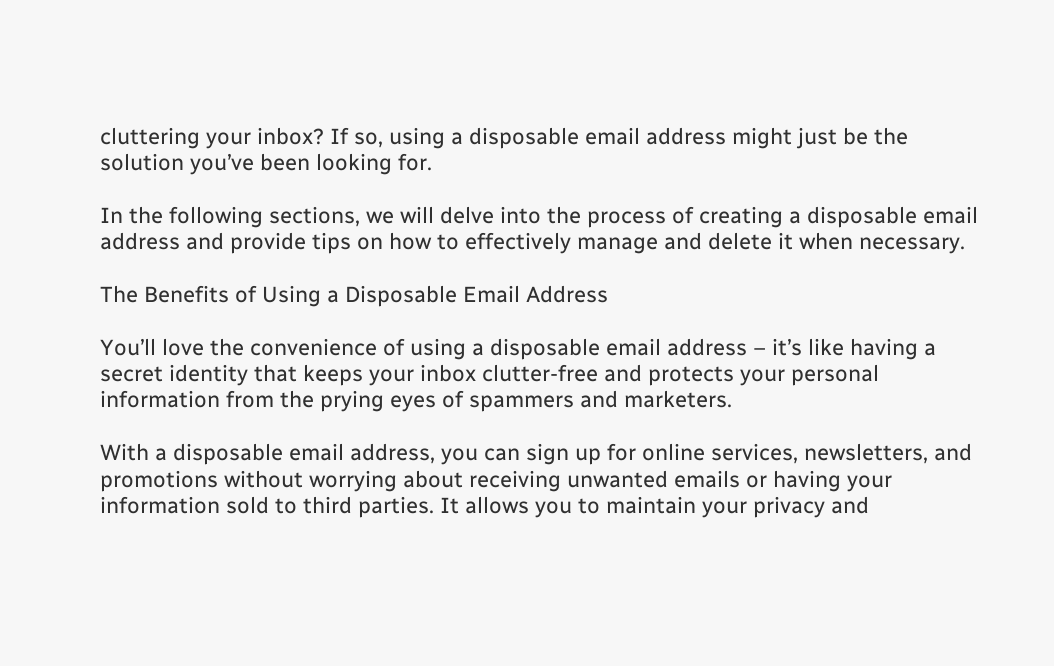cluttering your inbox? If so, using a disposable email address might just be the solution you’ve been looking for.

In the following sections, we will delve into the process of creating a disposable email address and provide tips on how to effectively manage and delete it when necessary.

The Benefits of Using a Disposable Email Address

You’ll love the convenience of using a disposable email address – it’s like having a secret identity that keeps your inbox clutter-free and protects your personal information from the prying eyes of spammers and marketers.

With a disposable email address, you can sign up for online services, newsletters, and promotions without worrying about receiving unwanted emails or having your information sold to third parties. It allows you to maintain your privacy and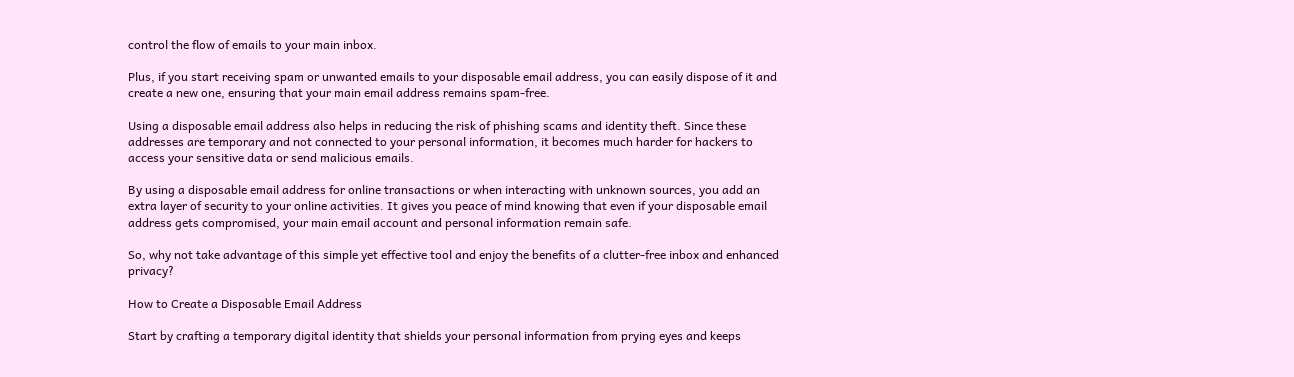control the flow of emails to your main inbox.

Plus, if you start receiving spam or unwanted emails to your disposable email address, you can easily dispose of it and create a new one, ensuring that your main email address remains spam-free.

Using a disposable email address also helps in reducing the risk of phishing scams and identity theft. Since these addresses are temporary and not connected to your personal information, it becomes much harder for hackers to access your sensitive data or send malicious emails.

By using a disposable email address for online transactions or when interacting with unknown sources, you add an extra layer of security to your online activities. It gives you peace of mind knowing that even if your disposable email address gets compromised, your main email account and personal information remain safe.

So, why not take advantage of this simple yet effective tool and enjoy the benefits of a clutter-free inbox and enhanced privacy?

How to Create a Disposable Email Address

Start by crafting a temporary digital identity that shields your personal information from prying eyes and keeps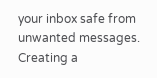your inbox safe from unwanted messages. Creating a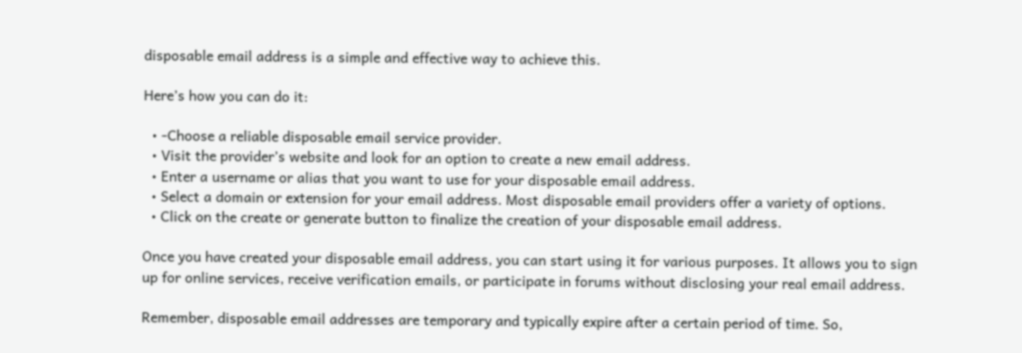disposable email address is a simple and effective way to achieve this.

Here’s how you can do it:

  • -Choose a reliable disposable email service provider.
  • Visit the provider’s website and look for an option to create a new email address.
  • Enter a username or alias that you want to use for your disposable email address.
  • Select a domain or extension for your email address. Most disposable email providers offer a variety of options.
  • Click on the create or generate button to finalize the creation of your disposable email address.

Once you have created your disposable email address, you can start using it for various purposes. It allows you to sign up for online services, receive verification emails, or participate in forums without disclosing your real email address.

Remember, disposable email addresses are temporary and typically expire after a certain period of time. So,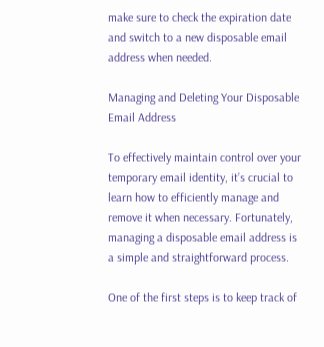make sure to check the expiration date and switch to a new disposable email address when needed.

Managing and Deleting Your Disposable Email Address

To effectively maintain control over your temporary email identity, it’s crucial to learn how to efficiently manage and remove it when necessary. Fortunately, managing a disposable email address is a simple and straightforward process.

One of the first steps is to keep track of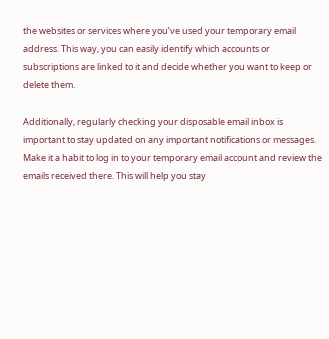the websites or services where you’ve used your temporary email address. This way, you can easily identify which accounts or subscriptions are linked to it and decide whether you want to keep or delete them.

Additionally, regularly checking your disposable email inbox is important to stay updated on any important notifications or messages. Make it a habit to log in to your temporary email account and review the emails received there. This will help you stay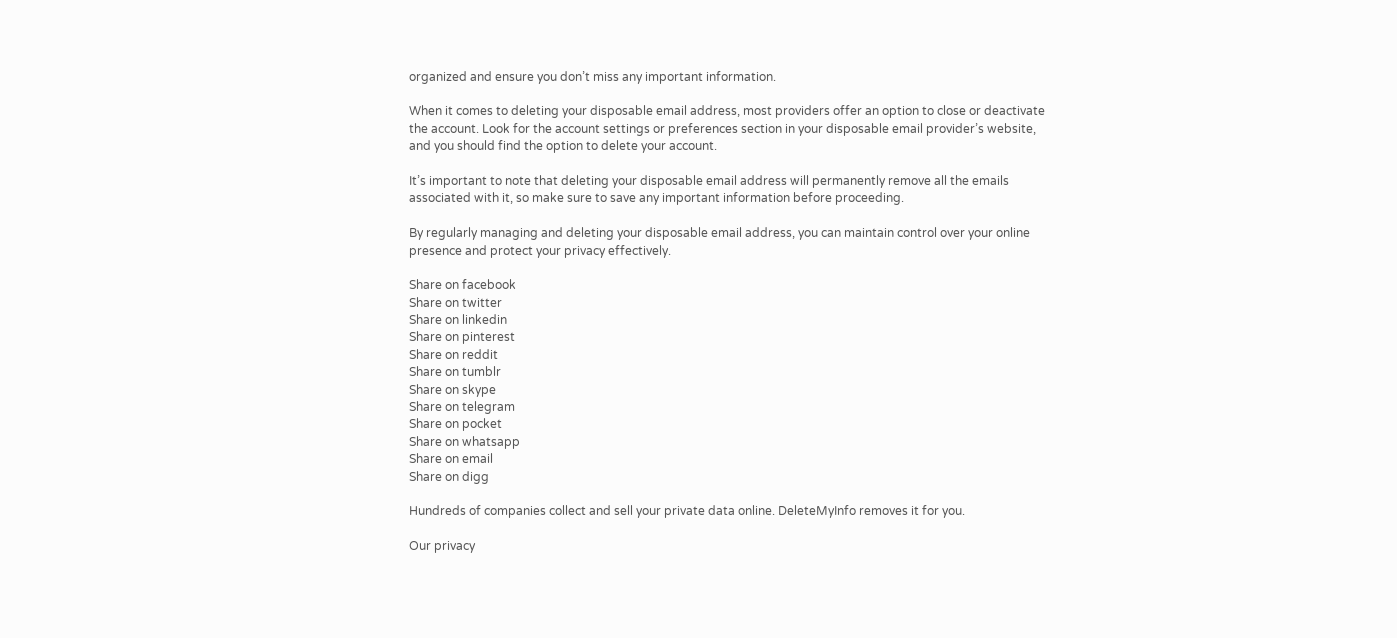organized and ensure you don’t miss any important information.

When it comes to deleting your disposable email address, most providers offer an option to close or deactivate the account. Look for the account settings or preferences section in your disposable email provider’s website, and you should find the option to delete your account.

It’s important to note that deleting your disposable email address will permanently remove all the emails associated with it, so make sure to save any important information before proceeding.

By regularly managing and deleting your disposable email address, you can maintain control over your online presence and protect your privacy effectively.

Share on facebook
Share on twitter
Share on linkedin
Share on pinterest
Share on reddit
Share on tumblr
Share on skype
Share on telegram
Share on pocket
Share on whatsapp
Share on email
Share on digg

Hundreds of companies collect and sell your private data online. DeleteMyInfo removes it for you.

Our privacy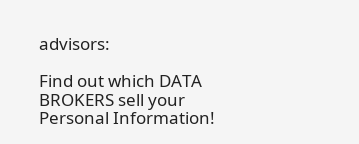advisors:

Find out which DATA BROKERS sell your Personal Information!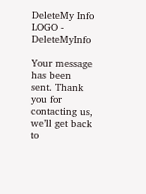DeleteMy Info LOGO - DeleteMyInfo

Your message has been sent. Thank you for contacting us, we’ll get back to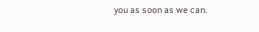you as soon as we can.